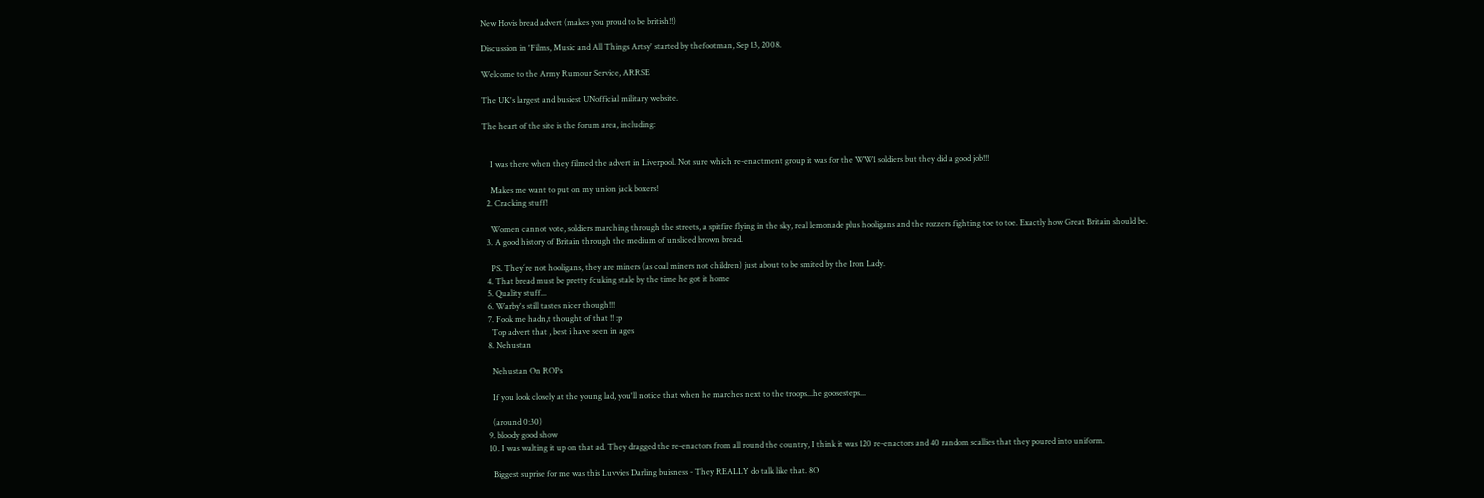New Hovis bread advert (makes you proud to be british!!)

Discussion in 'Films, Music and All Things Artsy' started by thefootman, Sep 13, 2008.

Welcome to the Army Rumour Service, ARRSE

The UK's largest and busiest UNofficial military website.

The heart of the site is the forum area, including:


    I was there when they filmed the advert in Liverpool. Not sure which re-enactment group it was for the WW1 soldiers but they did a good job!!!

    Makes me want to put on my union jack boxers!
  2. Cracking stuff!

    Women cannot vote, soldiers marching through the streets, a spitfire flying in the sky, real lemonade plus hooligans and the rozzers fighting toe to toe. Exactly how Great Britain should be.
  3. A good history of Britain through the medium of unsliced brown bread.

    PS. They´re not hooligans, they are miners (as coal miners not children) just about to be smited by the Iron Lady.
  4. That bread must be pretty fcuking stale by the time he got it home
  5. Quality stuff...
  6. Warby's still tastes nicer though!!!
  7. Fook me hadn,t thought of that !! :p
    Top advert that , best i have seen in ages
  8. Nehustan

    Nehustan On ROPs

    If you look closely at the young lad, you'll notice that when he marches next to the troops...he goosesteps...

    (around 0:30)
  9. bloody good show
  10. I was walting it up on that ad. They dragged the re-enactors from all round the country, I think it was 120 re-enactors and 40 random scallies that they poured into uniform.

    Biggest suprise for me was this Luvvies Darling buisness - They REALLY do talk like that. 8O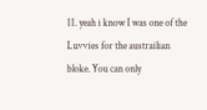11. yeah i know I was one of the Luvvies for the austrailian bloke. You can only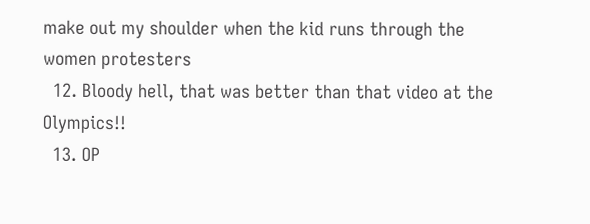make out my shoulder when the kid runs through the women protesters
  12. Bloody hell, that was better than that video at the Olympics!!
  13. OP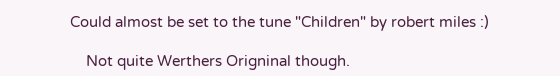Could almost be set to the tune "Children" by robert miles :)

    Not quite Werthers Origninal though.